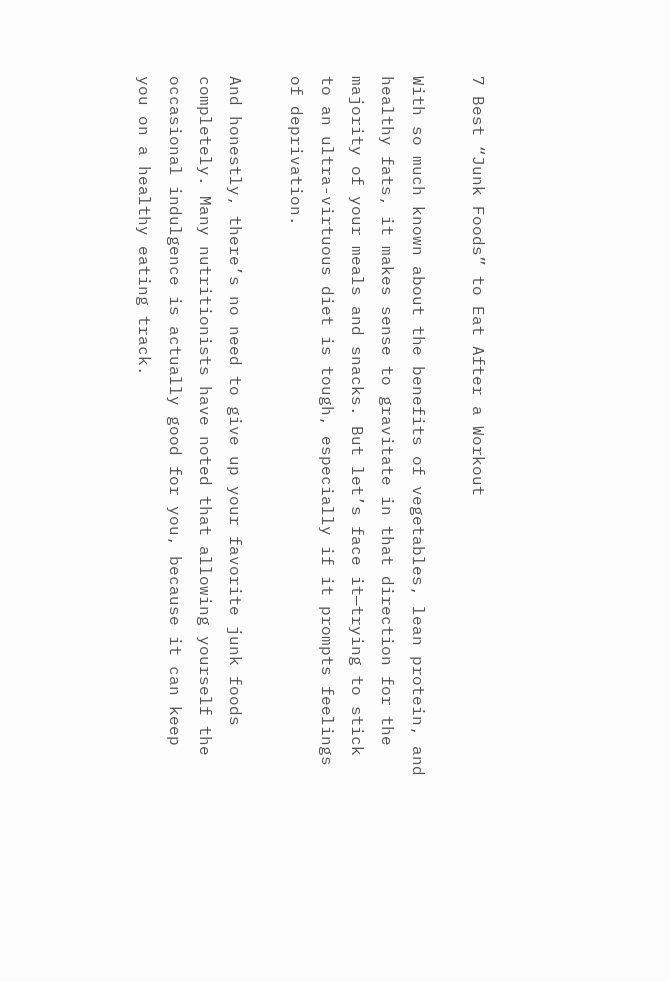7 Best “Junk Foods” to Eat After a Workout

With so much known about the benefits of vegetables, lean protein, and healthy fats, it makes sense to gravitate in that direction for the majority of your meals and snacks. But let’s face it—trying to stick to an ultra-virtuous diet is tough, especially if it prompts feelings of deprivation.

And honestly, there’s no need to give up your favorite junk foods completely. Many nutritionists have noted that allowing yourself the occasional indulgence is actually good for you, because it can keep you on a healthy eating track.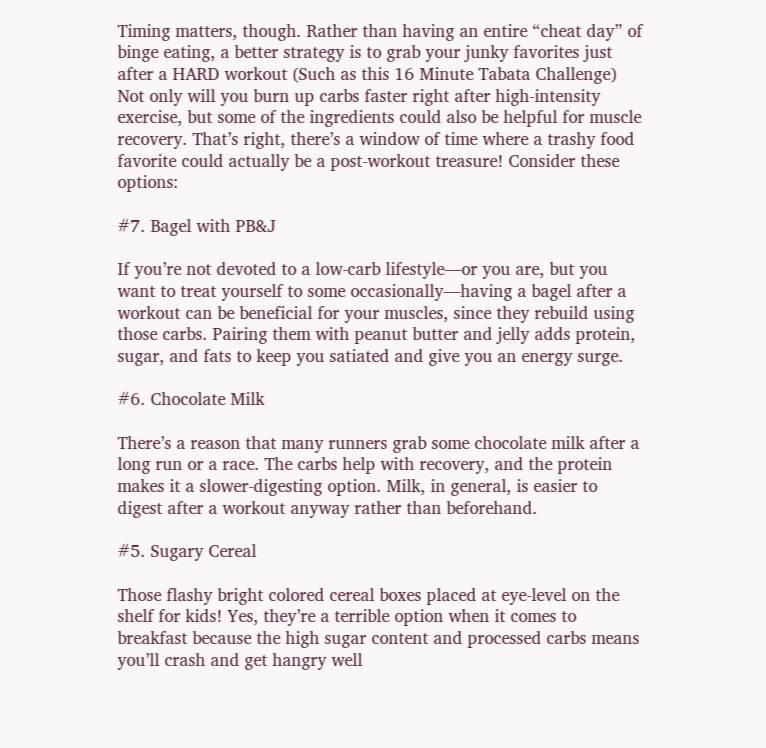Timing matters, though. Rather than having an entire “cheat day” of binge eating, a better strategy is to grab your junky favorites just after a HARD workout (Such as this 16 Minute Tabata Challenge) Not only will you burn up carbs faster right after high-intensity exercise, but some of the ingredients could also be helpful for muscle recovery. That’s right, there’s a window of time where a trashy food favorite could actually be a post-workout treasure! Consider these options:

#7. Bagel with PB&J

If you’re not devoted to a low-carb lifestyle—or you are, but you want to treat yourself to some occasionally—having a bagel after a workout can be beneficial for your muscles, since they rebuild using those carbs. Pairing them with peanut butter and jelly adds protein, sugar, and fats to keep you satiated and give you an energy surge.

#6. Chocolate Milk

There’s a reason that many runners grab some chocolate milk after a long run or a race. The carbs help with recovery, and the protein makes it a slower-digesting option. Milk, in general, is easier to digest after a workout anyway rather than beforehand.

#5. Sugary Cereal

Those flashy bright colored cereal boxes placed at eye-level on the shelf for kids! Yes, they’re a terrible option when it comes to breakfast because the high sugar content and processed carbs means you’ll crash and get hangry well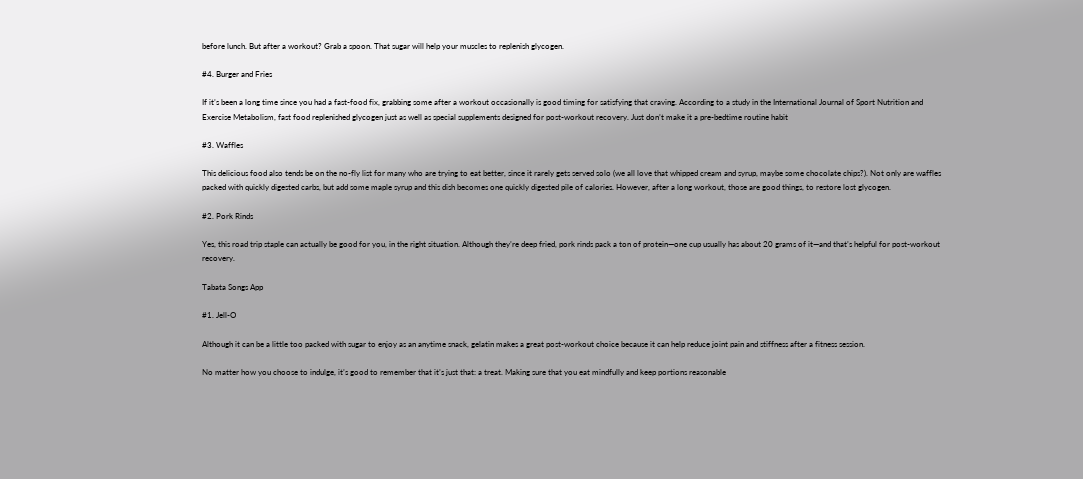before lunch. But after a workout? Grab a spoon. That sugar will help your muscles to replenish glycogen.

#4. Burger and Fries

If it’s been a long time since you had a fast-food fix, grabbing some after a workout occasionally is good timing for satisfying that craving. According to a study in the International Journal of Sport Nutrition and Exercise Metabolism, fast food replenished glycogen just as well as special supplements designed for post-workout recovery. Just don’t make it a pre-bedtime routine habit

#3. Waffles

This delicious food also tends be on the no-fly list for many who are trying to eat better, since it rarely gets served solo (we all love that whipped cream and syrup, maybe some chocolate chips?). Not only are waffles packed with quickly digested carbs, but add some maple syrup and this dish becomes one quickly digested pile of calories. However, after a long workout, those are good things, to restore lost glycogen.

#2. Pork Rinds

Yes, this road trip staple can actually be good for you, in the right situation. Although they’re deep fried, pork rinds pack a ton of protein—one cup usually has about 20 grams of it—and that’s helpful for post-workout recovery.

Tabata Songs App

#1. Jell-O

Although it can be a little too packed with sugar to enjoy as an anytime snack, gelatin makes a great post-workout choice because it can help reduce joint pain and stiffness after a fitness session.

No matter how you choose to indulge, it’s good to remember that it’s just that: a treat. Making sure that you eat mindfully and keep portions reasonable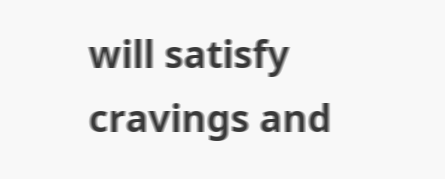will satisfy cravings and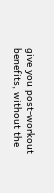give you post-workout benefits, without the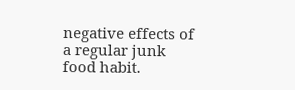negative effects of a regular junk food habit.